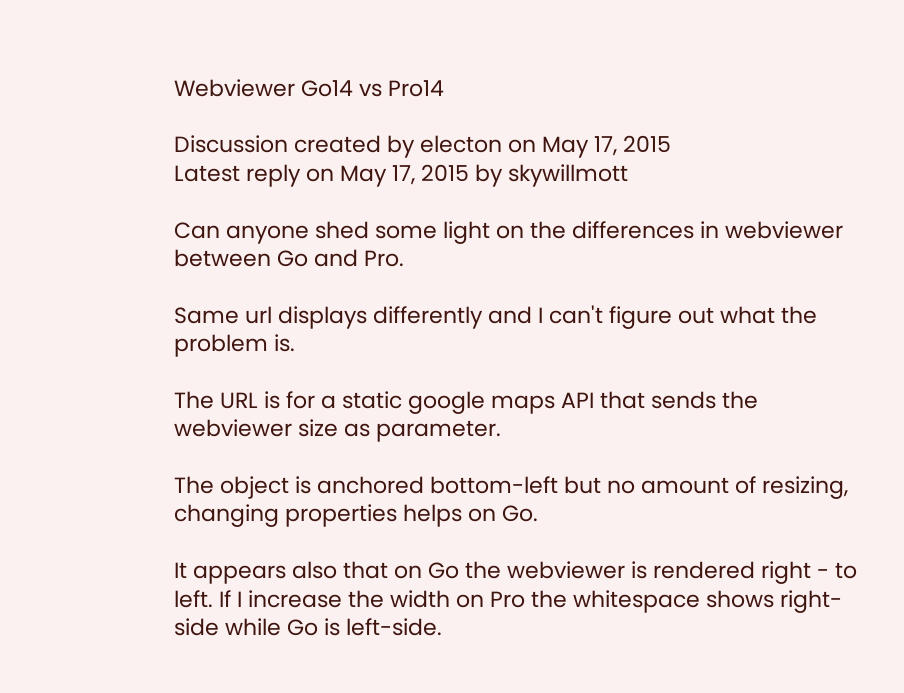Webviewer Go14 vs Pro14

Discussion created by electon on May 17, 2015
Latest reply on May 17, 2015 by skywillmott

Can anyone shed some light on the differences in webviewer between Go and Pro.

Same url displays differently and I can't figure out what the problem is.

The URL is for a static google maps API that sends the webviewer size as parameter.

The object is anchored bottom-left but no amount of resizing, changing properties helps on Go.

It appears also that on Go the webviewer is rendered right - to left. If I increase the width on Pro the whitespace shows right-side while Go is left-side.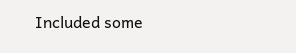Included some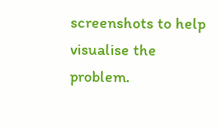screenshots to help visualise the problem.